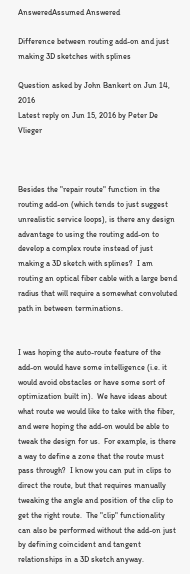AnsweredAssumed Answered

Difference between routing add-on and just making 3D sketches with splines

Question asked by John Bankert on Jun 14, 2016
Latest reply on Jun 15, 2016 by Peter De Vlieger



Besides the "repair route" function in the routing add-on (which tends to just suggest unrealistic service loops), is there any design advantage to using the routing add-on to develop a complex route instead of just making a 3D sketch with splines?  I am routing an optical fiber cable with a large bend radius that will require a somewhat convoluted path in between terminations.


I was hoping the auto-route feature of the add-on would have some intelligence (i.e. it would avoid obstacles or have some sort of optimization built in).  We have ideas about what route we would like to take with the fiber, and were hoping the add-on would be able to tweak the design for us.  For example, is there a way to define a zone that the route must pass through?  I know you can put in clips to direct the route, but that requires manually tweaking the angle and position of the clip to get the right route.  The "clip" functionality can also be performed without the add-on just by defining coincident and tangent relationships in a 3D sketch anyway.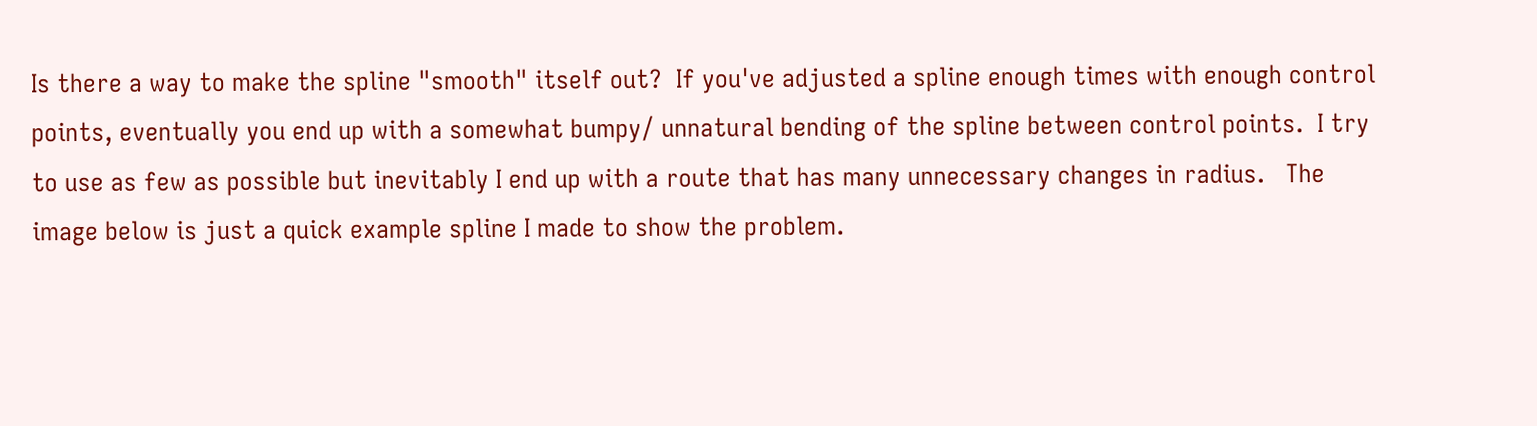Is there a way to make the spline "smooth" itself out?  If you've adjusted a spline enough times with enough control points, eventually you end up with a somewhat bumpy/ unnatural bending of the spline between control points.  I try to use as few as possible but inevitably I end up with a route that has many unnecessary changes in radius.   The image below is just a quick example spline I made to show the problem.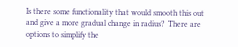Is there some functionality that would smooth this out and give a more gradual change in radius?  There are options to simplify the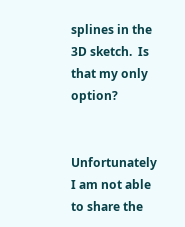splines in the 3D sketch.  Is that my only option?


Unfortunately I am not able to share the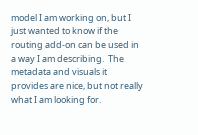model I am working on, but I just wanted to know if the routing add-on can be used in a way I am describing.  The metadata and visuals it provides are nice, but not really what I am looking for.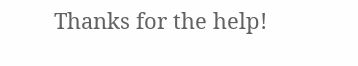Thanks for the help!